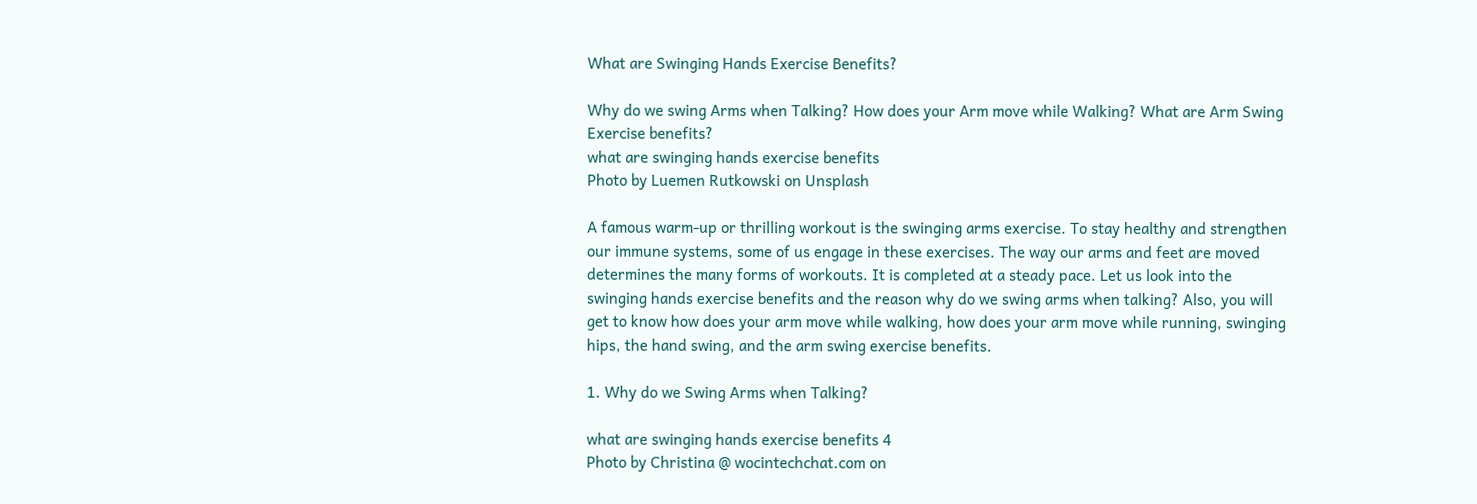What are Swinging Hands Exercise Benefits?

Why do we swing Arms when Talking? How does your Arm move while Walking? What are Arm Swing Exercise benefits?
what are swinging hands exercise benefits
Photo by Luemen Rutkowski on Unsplash

A famous warm-up or thrilling workout is the swinging arms exercise. To stay healthy and strengthen our immune systems, some of us engage in these exercises. The way our arms and feet are moved determines the many forms of workouts. It is completed at a steady pace. Let us look into the swinging hands exercise benefits and the reason why do we swing arms when talking? Also, you will get to know how does your arm move while walking, how does your arm move while running, swinging hips, the hand swing, and the arm swing exercise benefits.

1. Why do we Swing Arms when Talking?

what are swinging hands exercise benefits 4
Photo by Christina @ wocintechchat.com on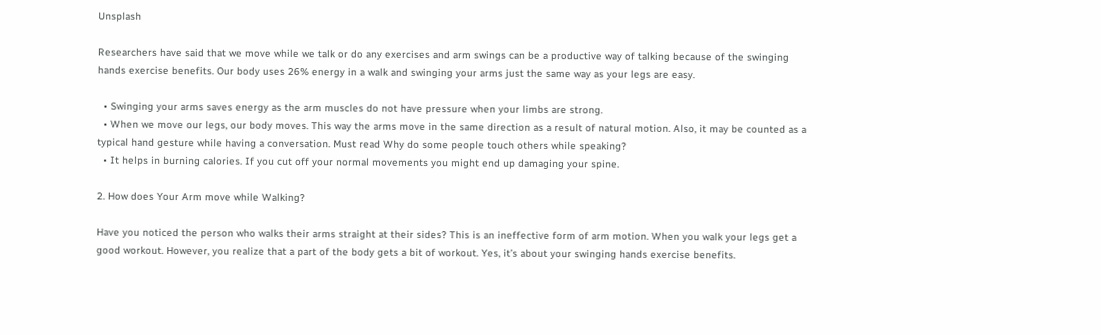Unsplash

Researchers have said that we move while we talk or do any exercises and arm swings can be a productive way of talking because of the swinging hands exercise benefits. Our body uses 26% energy in a walk and swinging your arms just the same way as your legs are easy.

  • Swinging your arms saves energy as the arm muscles do not have pressure when your limbs are strong.
  • When we move our legs, our body moves. This way the arms move in the same direction as a result of natural motion. Also, it may be counted as a typical hand gesture while having a conversation. Must read Why do some people touch others while speaking?
  • It helps in burning calories. If you cut off your normal movements you might end up damaging your spine.

2. How does Your Arm move while Walking?

Have you noticed the person who walks their arms straight at their sides? This is an ineffective form of arm motion. When you walk your legs get a good workout. However, you realize that a part of the body gets a bit of workout. Yes, it’s about your swinging hands exercise benefits.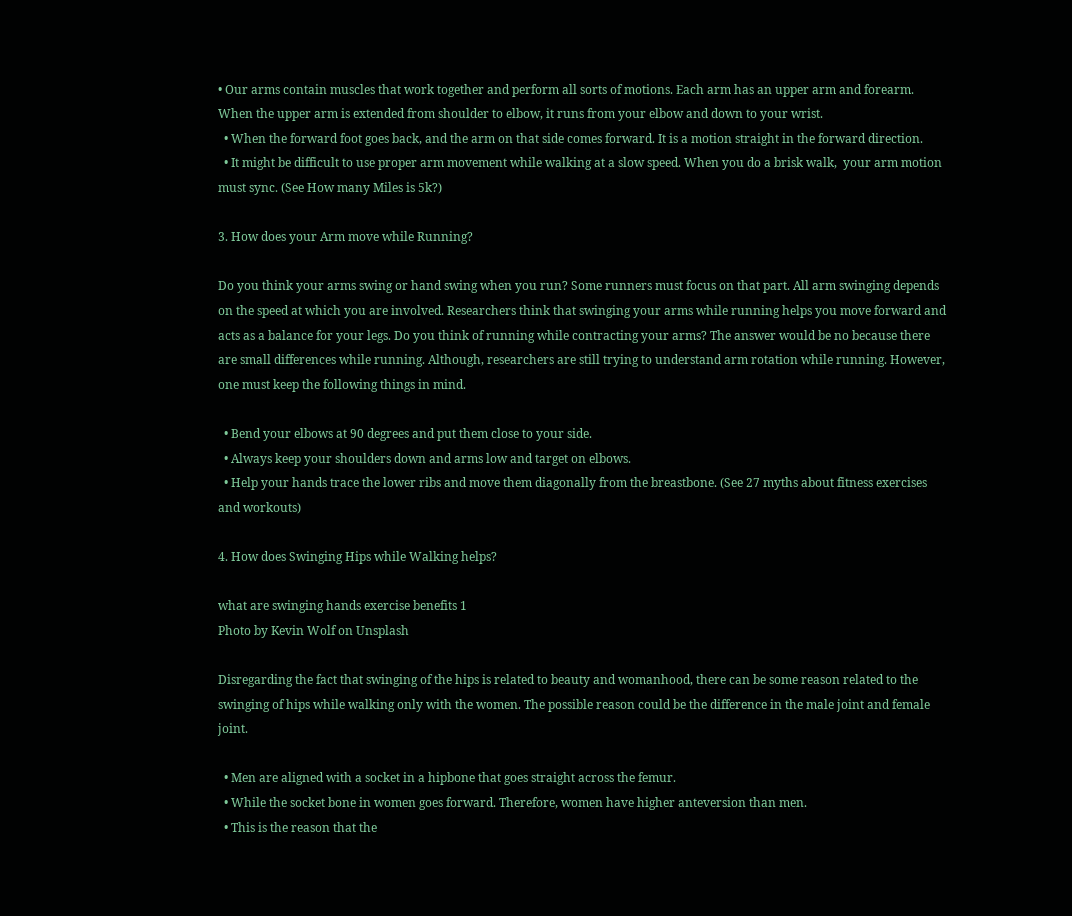• Our arms contain muscles that work together and perform all sorts of motions. Each arm has an upper arm and forearm. When the upper arm is extended from shoulder to elbow, it runs from your elbow and down to your wrist.
  • When the forward foot goes back, and the arm on that side comes forward. It is a motion straight in the forward direction.
  • It might be difficult to use proper arm movement while walking at a slow speed. When you do a brisk walk,  your arm motion must sync. (See How many Miles is 5k?)

3. How does your Arm move while Running?

Do you think your arms swing or hand swing when you run? Some runners must focus on that part. All arm swinging depends on the speed at which you are involved. Researchers think that swinging your arms while running helps you move forward and acts as a balance for your legs. Do you think of running while contracting your arms? The answer would be no because there are small differences while running. Although, researchers are still trying to understand arm rotation while running. However, one must keep the following things in mind.

  • Bend your elbows at 90 degrees and put them close to your side.
  • Always keep your shoulders down and arms low and target on elbows.
  • Help your hands trace the lower ribs and move them diagonally from the breastbone. (See 27 myths about fitness exercises and workouts)

4. How does Swinging Hips while Walking helps?

what are swinging hands exercise benefits 1
Photo by Kevin Wolf on Unsplash

Disregarding the fact that swinging of the hips is related to beauty and womanhood, there can be some reason related to the swinging of hips while walking only with the women. The possible reason could be the difference in the male joint and female joint.

  • Men are aligned with a socket in a hipbone that goes straight across the femur.
  • While the socket bone in women goes forward. Therefore, women have higher anteversion than men.
  • This is the reason that the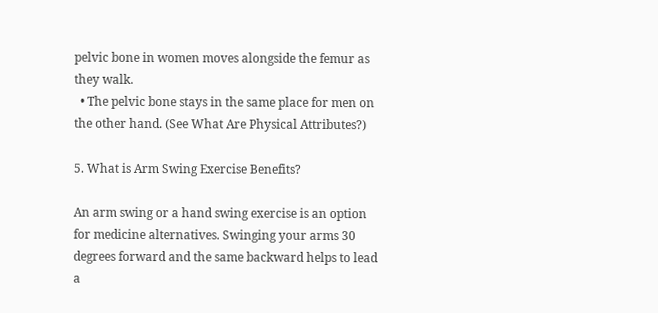pelvic bone in women moves alongside the femur as they walk.
  • The pelvic bone stays in the same place for men on the other hand. (See What Are Physical Attributes?)

5. What is Arm Swing Exercise Benefits?

An arm swing or a hand swing exercise is an option for medicine alternatives. Swinging your arms 30 degrees forward and the same backward helps to lead a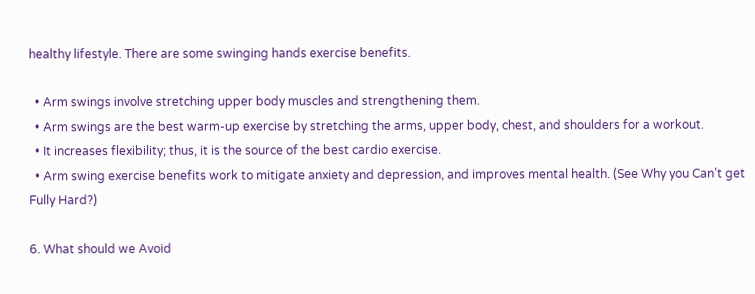healthy lifestyle. There are some swinging hands exercise benefits.

  • Arm swings involve stretching upper body muscles and strengthening them.
  • Arm swings are the best warm-up exercise by stretching the arms, upper body, chest, and shoulders for a workout.
  • It increases flexibility; thus, it is the source of the best cardio exercise.
  • Arm swing exercise benefits work to mitigate anxiety and depression, and improves mental health. (See Why you Can’t get Fully Hard?)

6. What should we Avoid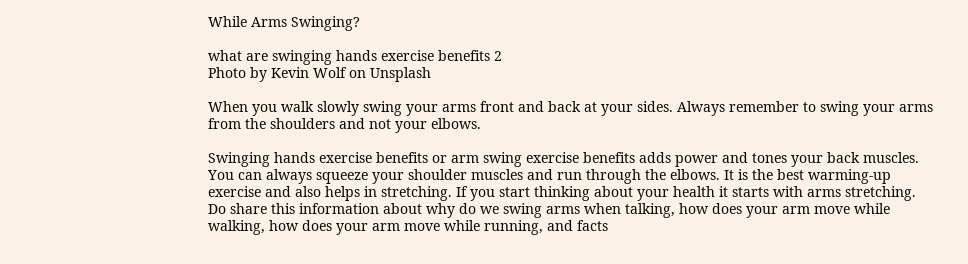While Arms Swinging?

what are swinging hands exercise benefits 2
Photo by Kevin Wolf on Unsplash

When you walk slowly swing your arms front and back at your sides. Always remember to swing your arms from the shoulders and not your elbows.

Swinging hands exercise benefits or arm swing exercise benefits adds power and tones your back muscles. You can always squeeze your shoulder muscles and run through the elbows. It is the best warming-up exercise and also helps in stretching. If you start thinking about your health it starts with arms stretching. Do share this information about why do we swing arms when talking, how does your arm move while walking, how does your arm move while running, and facts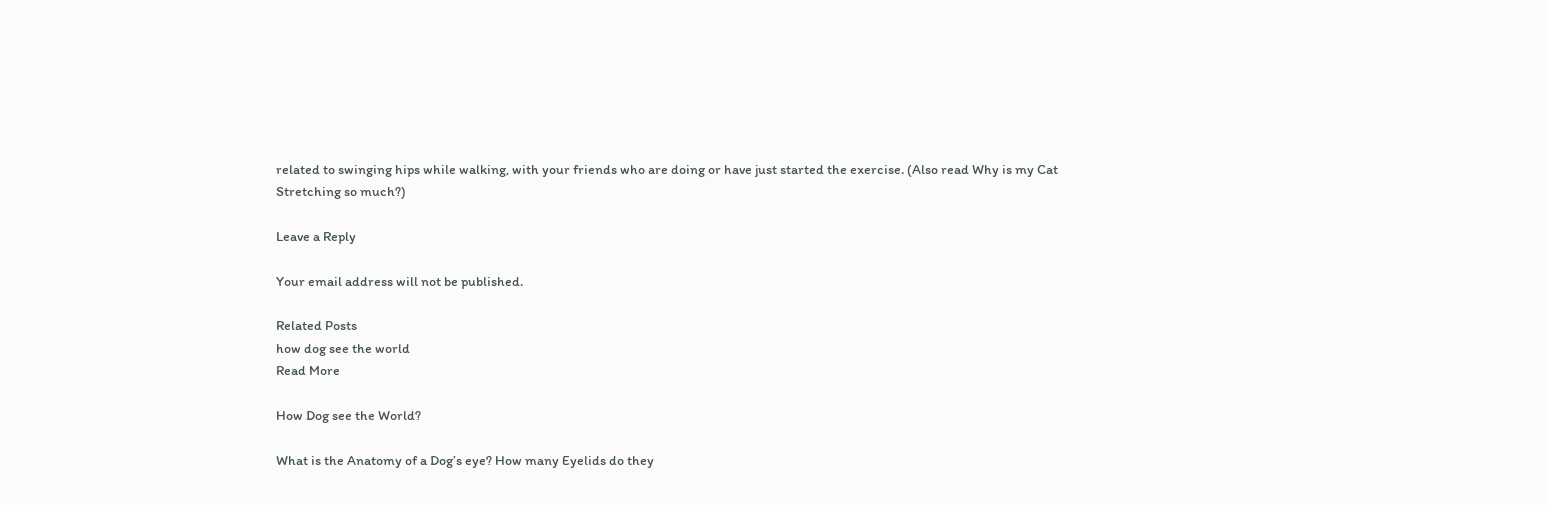related to swinging hips while walking, with your friends who are doing or have just started the exercise. (Also read Why is my Cat Stretching so much?)

Leave a Reply

Your email address will not be published.

Related Posts
how dog see the world
Read More

How Dog see the World?

What is the Anatomy of a Dog’s eye? How many Eyelids do they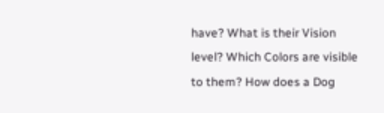have? What is their Vision level? Which Colors are visible to them? How does a Dog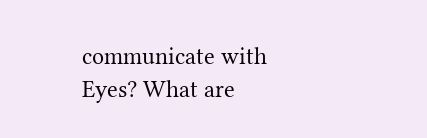communicate with Eyes? What are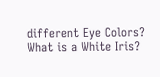different Eye Colors? What is a White Iris?